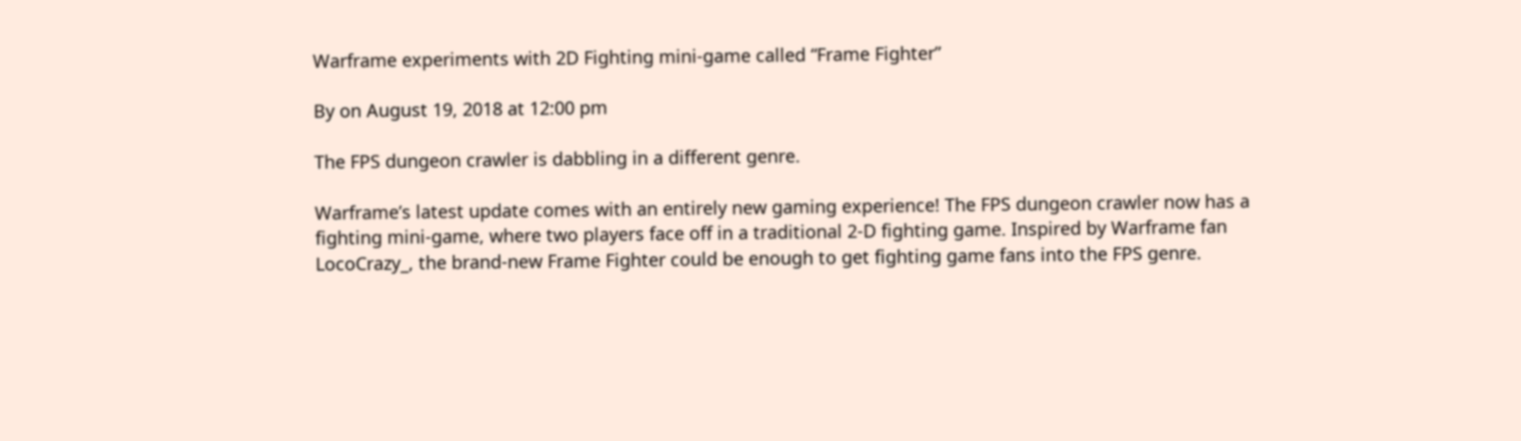Warframe experiments with 2D Fighting mini-game called “Frame Fighter”

By on August 19, 2018 at 12:00 pm

The FPS dungeon crawler is dabbling in a different genre.

Warframe’s latest update comes with an entirely new gaming experience! The FPS dungeon crawler now has a fighting mini-game, where two players face off in a traditional 2-D fighting game. Inspired by Warframe fan LocoCrazy_, the brand-new Frame Fighter could be enough to get fighting game fans into the FPS genre.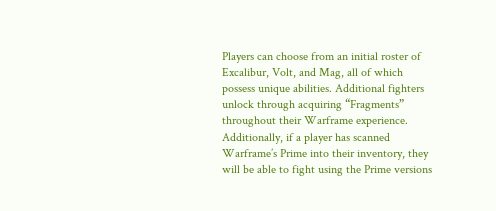Players can choose from an initial roster of Excalibur, Volt, and Mag, all of which possess unique abilities. Additional fighters unlock through acquiring “Fragments” throughout their Warframe experience. Additionally, if a player has scanned Warframe’s Prime into their inventory, they will be able to fight using the Prime versions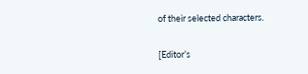of their selected characters.

[Editor’s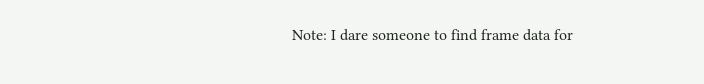Note: I dare someone to find frame data for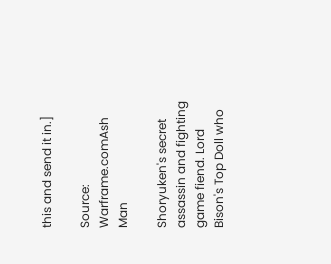this and send it in.]

Source: Warframe.comAsh Man

Shoryuken's secret assassin and fighting game fiend. Lord Bison's Top Doll who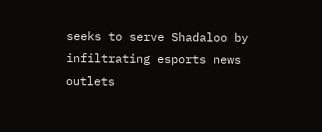seeks to serve Shadaloo by infiltrating esports news outlets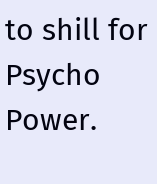to shill for Psycho Power.